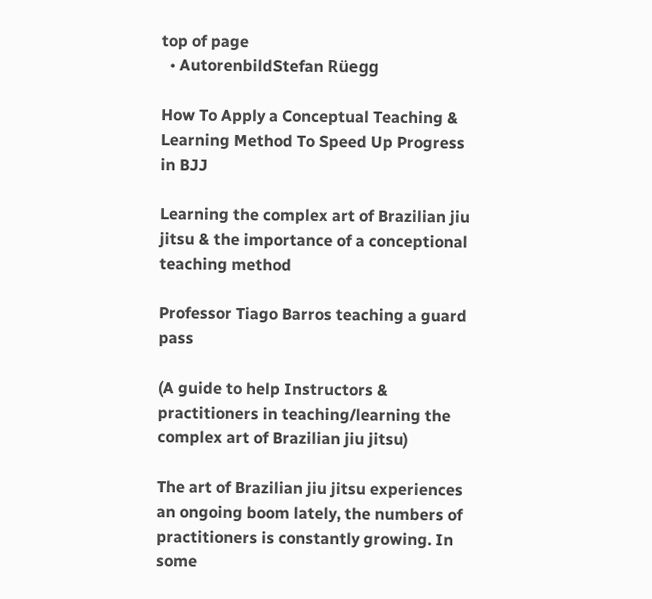top of page
  • AutorenbildStefan Rüegg

How To Apply a Conceptual Teaching & Learning Method To Speed Up Progress in BJJ

Learning the complex art of Brazilian jiu jitsu & the importance of a conceptional teaching method

Professor Tiago Barros teaching a guard pass

(A guide to help Instructors & practitioners in teaching/learning the complex art of Brazilian jiu jitsu)

The art of Brazilian jiu jitsu experiences an ongoing boom lately, the numbers of practitioners is constantly growing. In some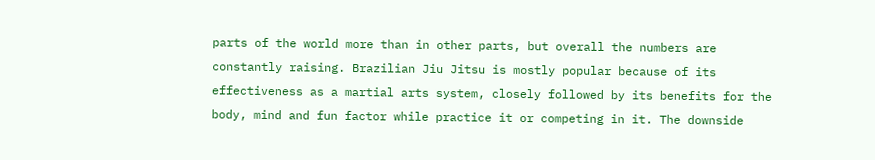parts of the world more than in other parts, but overall the numbers are constantly raising. Brazilian Jiu Jitsu is mostly popular because of its effectiveness as a martial arts system, closely followed by its benefits for the body, mind and fun factor while practice it or competing in it. The downside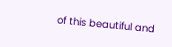of this beautiful and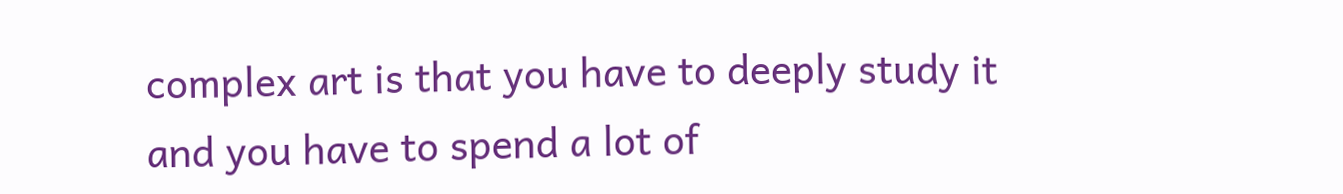complex art is that you have to deeply study it and you have to spend a lot of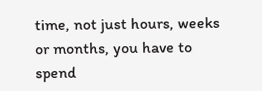time, not just hours, weeks or months, you have to spend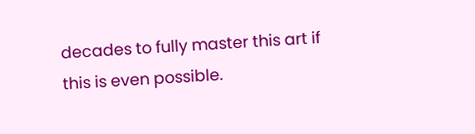decades to fully master this art if this is even possible.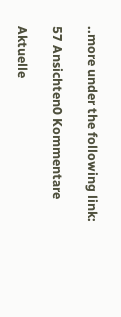..more under the following link:

57 Ansichten0 Kommentare

Aktuelle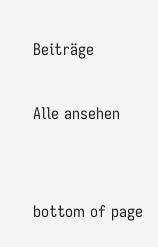Beiträge

Alle ansehen


bottom of page